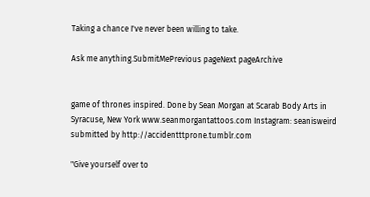Taking a chance I've never been willing to take.

Ask me anything.SubmitMePrevious pageNext pageArchive


game of thrones inspired. Done by Sean Morgan at Scarab Body Arts in Syracuse, New York www.seanmorgantattoos.com Instagram: seanisweird
submitted by http://accidentttprone.tumblr.com

"Give yourself over to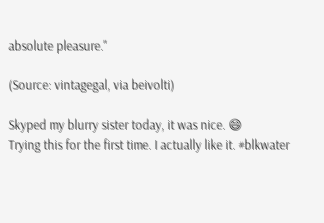absolute pleasure."

(Source: vintagegal, via beivolti)

Skyped my blurry sister today, it was nice. 😄
Trying this for the first time. I actually like it. #blkwater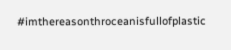#imthereasonthroceanisfullofplastic